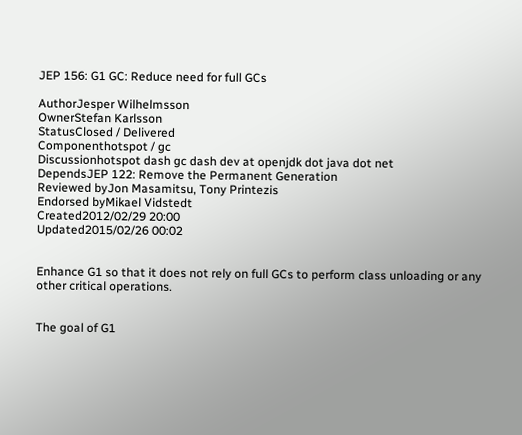JEP 156: G1 GC: Reduce need for full GCs

AuthorJesper Wilhelmsson
OwnerStefan Karlsson
StatusClosed / Delivered
Componenthotspot / gc
Discussionhotspot dash gc dash dev at openjdk dot java dot net
DependsJEP 122: Remove the Permanent Generation
Reviewed byJon Masamitsu, Tony Printezis
Endorsed byMikael Vidstedt
Created2012/02/29 20:00
Updated2015/02/26 00:02


Enhance G1 so that it does not rely on full GCs to perform class unloading or any other critical operations.


The goal of G1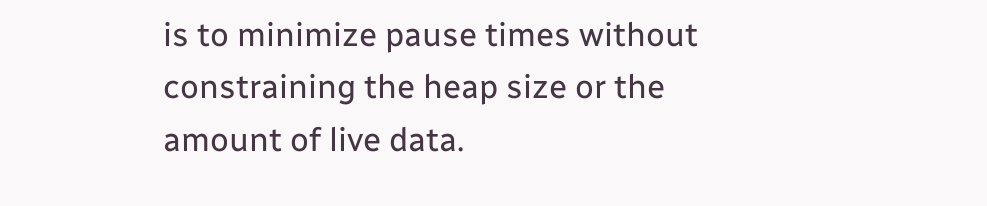is to minimize pause times without constraining the heap size or the amount of live data.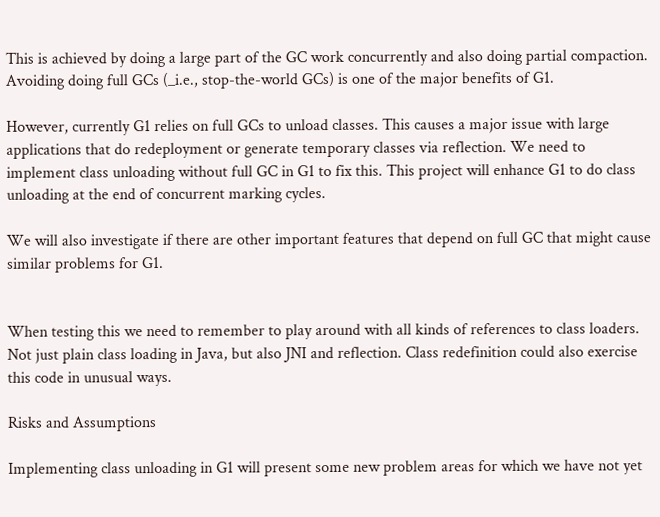This is achieved by doing a large part of the GC work concurrently and also doing partial compaction. Avoiding doing full GCs (_i.e., stop-the-world GCs) is one of the major benefits of G1.

However, currently G1 relies on full GCs to unload classes. This causes a major issue with large applications that do redeployment or generate temporary classes via reflection. We need to implement class unloading without full GC in G1 to fix this. This project will enhance G1 to do class unloading at the end of concurrent marking cycles.

We will also investigate if there are other important features that depend on full GC that might cause similar problems for G1.


When testing this we need to remember to play around with all kinds of references to class loaders. Not just plain class loading in Java, but also JNI and reflection. Class redefinition could also exercise this code in unusual ways.

Risks and Assumptions

Implementing class unloading in G1 will present some new problem areas for which we have not yet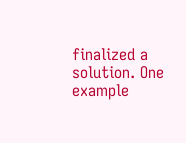finalized a solution. One example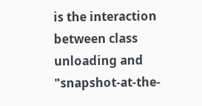is the interaction between class unloading and "snapshot-at-the-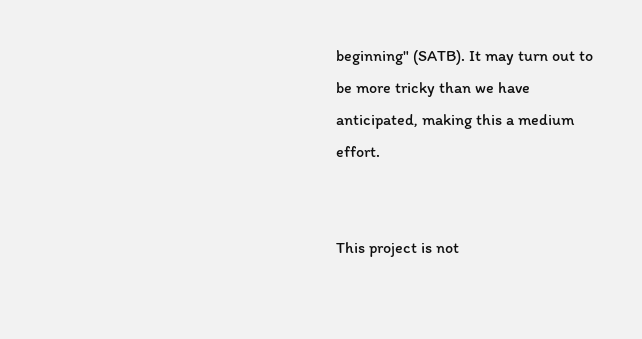beginning" (SATB). It may turn out to be more tricky than we have anticipated, making this a medium effort.


This project is not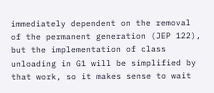immediately dependent on the removal of the permanent generation (JEP 122), but the implementation of class unloading in G1 will be simplified by that work, so it makes sense to wait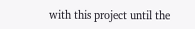with this project until the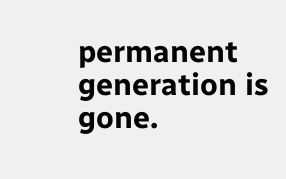permanent generation is gone.